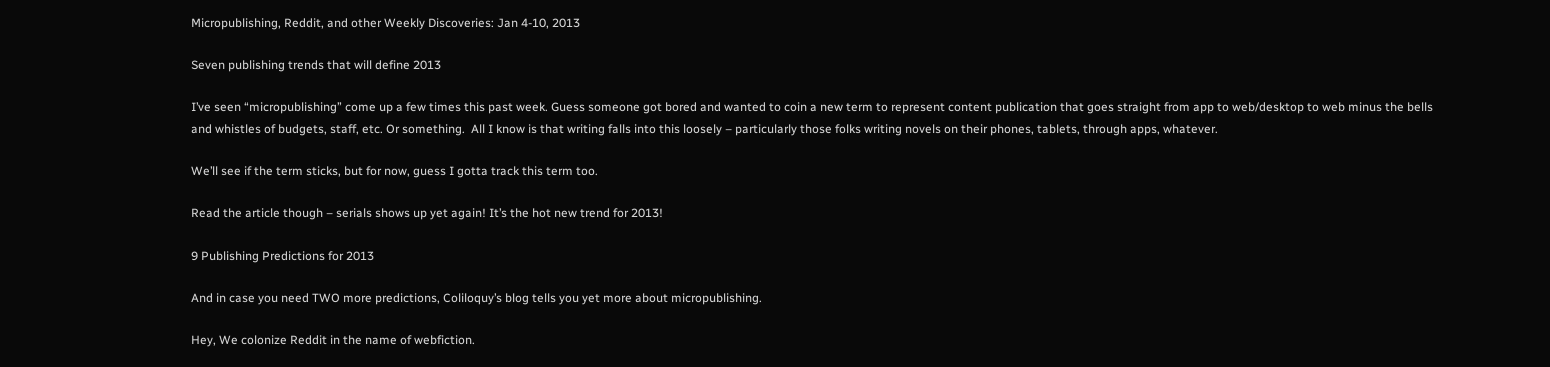Micropublishing, Reddit, and other Weekly Discoveries: Jan 4-10, 2013

Seven publishing trends that will define 2013

I’ve seen “micropublishing” come up a few times this past week. Guess someone got bored and wanted to coin a new term to represent content publication that goes straight from app to web/desktop to web minus the bells and whistles of budgets, staff, etc. Or something.  All I know is that writing falls into this loosely – particularly those folks writing novels on their phones, tablets, through apps, whatever.

We’ll see if the term sticks, but for now, guess I gotta track this term too.

Read the article though – serials shows up yet again! It’s the hot new trend for 2013!

9 Publishing Predictions for 2013

And in case you need TWO more predictions, Coliloquy’s blog tells you yet more about micropublishing.

Hey, We colonize Reddit in the name of webfiction.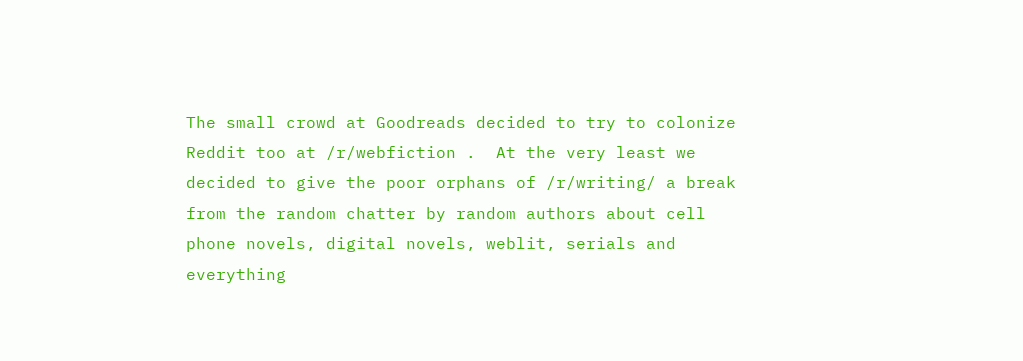The small crowd at Goodreads decided to try to colonize Reddit too at /r/webfiction .  At the very least we decided to give the poor orphans of /r/writing/ a break from the random chatter by random authors about cell phone novels, digital novels, weblit, serials and everything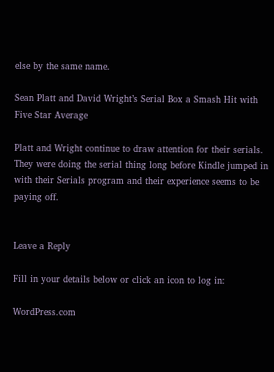else by the same name.

Sean Platt and David Wright’s Serial Box a Smash Hit with Five Star Average

Platt and Wright continue to draw attention for their serials.  They were doing the serial thing long before Kindle jumped in with their Serials program and their experience seems to be paying off.


Leave a Reply

Fill in your details below or click an icon to log in:

WordPress.com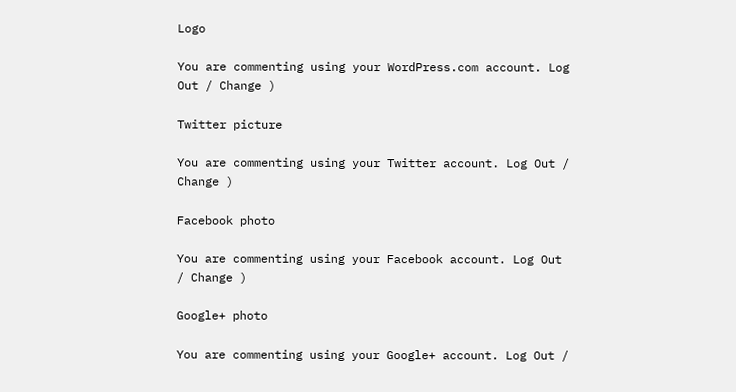Logo

You are commenting using your WordPress.com account. Log Out / Change )

Twitter picture

You are commenting using your Twitter account. Log Out / Change )

Facebook photo

You are commenting using your Facebook account. Log Out / Change )

Google+ photo

You are commenting using your Google+ account. Log Out /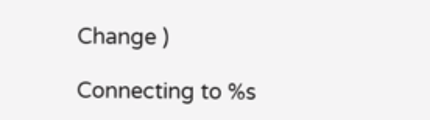Change )

Connecting to %s